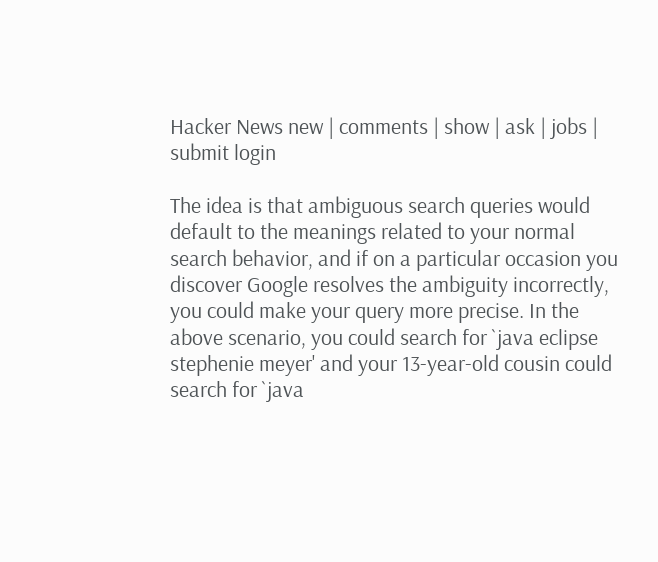Hacker News new | comments | show | ask | jobs | submit login

The idea is that ambiguous search queries would default to the meanings related to your normal search behavior, and if on a particular occasion you discover Google resolves the ambiguity incorrectly, you could make your query more precise. In the above scenario, you could search for `java eclipse stephenie meyer' and your 13-year-old cousin could search for `java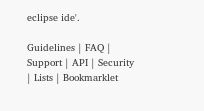eclipse ide'.

Guidelines | FAQ | Support | API | Security | Lists | Bookmarklet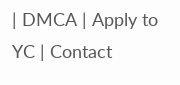| DMCA | Apply to YC | Contact